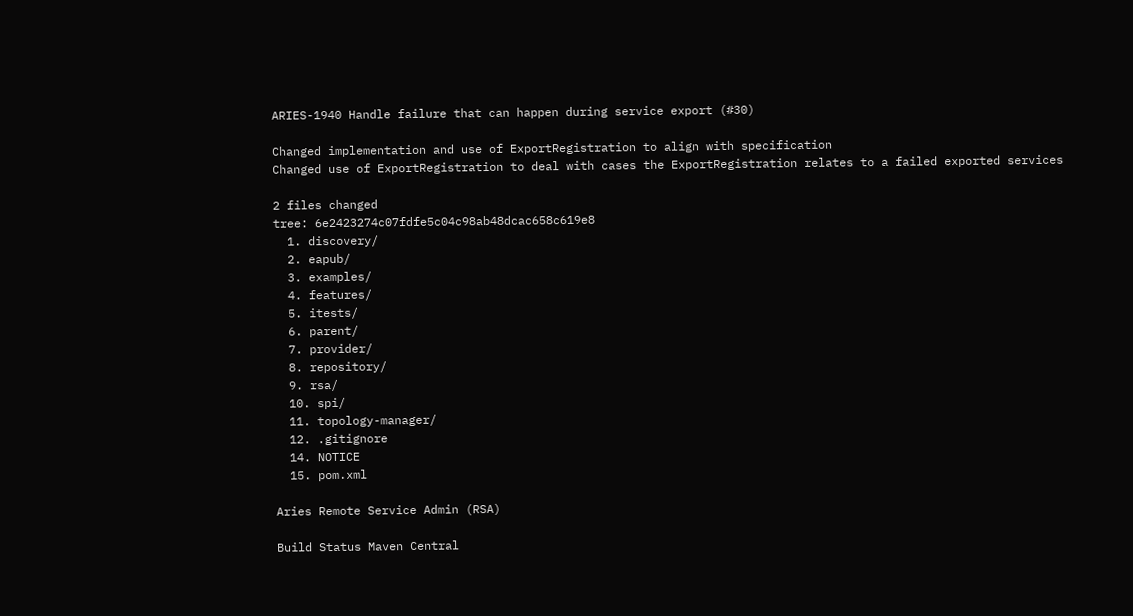ARIES-1940 Handle failure that can happen during service export (#30)

Changed implementation and use of ExportRegistration to align with specification
Changed use of ExportRegistration to deal with cases the ExportRegistration relates to a failed exported services

2 files changed
tree: 6e2423274c07fdfe5c04c98ab48dcac658c619e8
  1. discovery/
  2. eapub/
  3. examples/
  4. features/
  5. itests/
  6. parent/
  7. provider/
  8. repository/
  9. rsa/
  10. spi/
  11. topology-manager/
  12. .gitignore
  14. NOTICE
  15. pom.xml

Aries Remote Service Admin (RSA)

Build Status Maven Central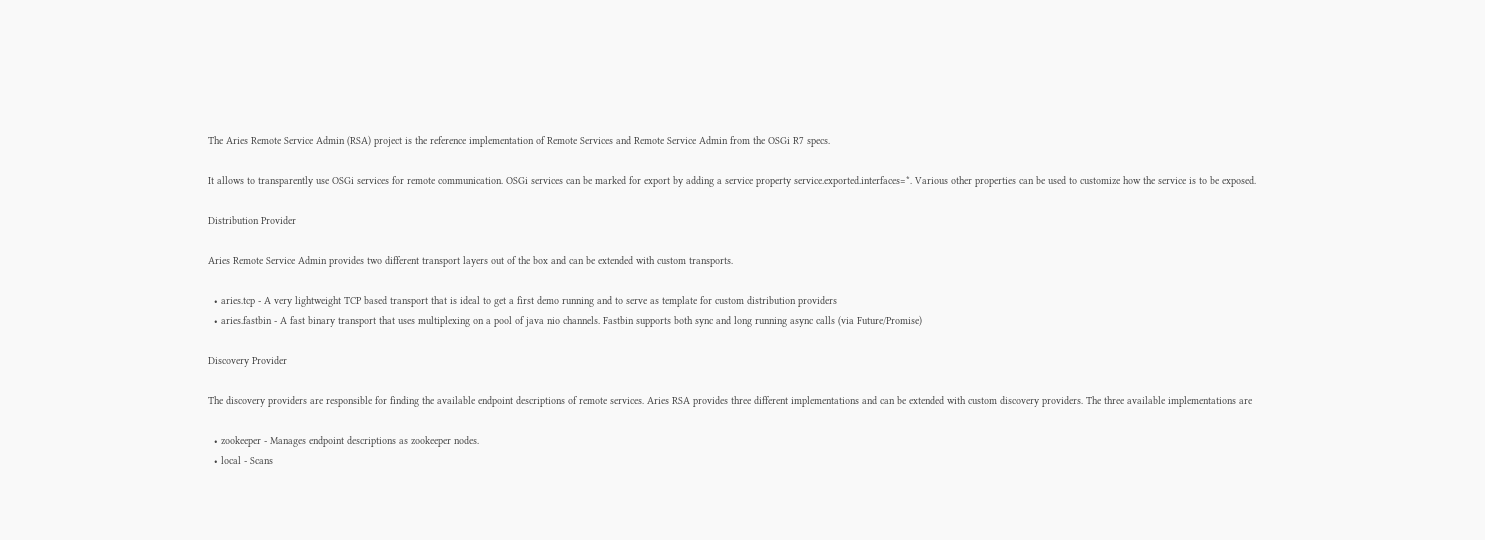The Aries Remote Service Admin (RSA) project is the reference implementation of Remote Services and Remote Service Admin from the OSGi R7 specs.

It allows to transparently use OSGi services for remote communication. OSGi services can be marked for export by adding a service property service.exported.interfaces=*. Various other properties can be used to customize how the service is to be exposed.

Distribution Provider

Aries Remote Service Admin provides two different transport layers out of the box and can be extended with custom transports.

  • aries.tcp - A very lightweight TCP based transport that is ideal to get a first demo running and to serve as template for custom distribution providers
  • aries.fastbin - A fast binary transport that uses multiplexing on a pool of java nio channels. Fastbin supports both sync and long running async calls (via Future/Promise)

Discovery Provider

The discovery providers are responsible for finding the available endpoint descriptions of remote services. Aries RSA provides three different implementations and can be extended with custom discovery providers. The three available implementations are

  • zookeeper - Manages endpoint descriptions as zookeeper nodes.
  • local - Scans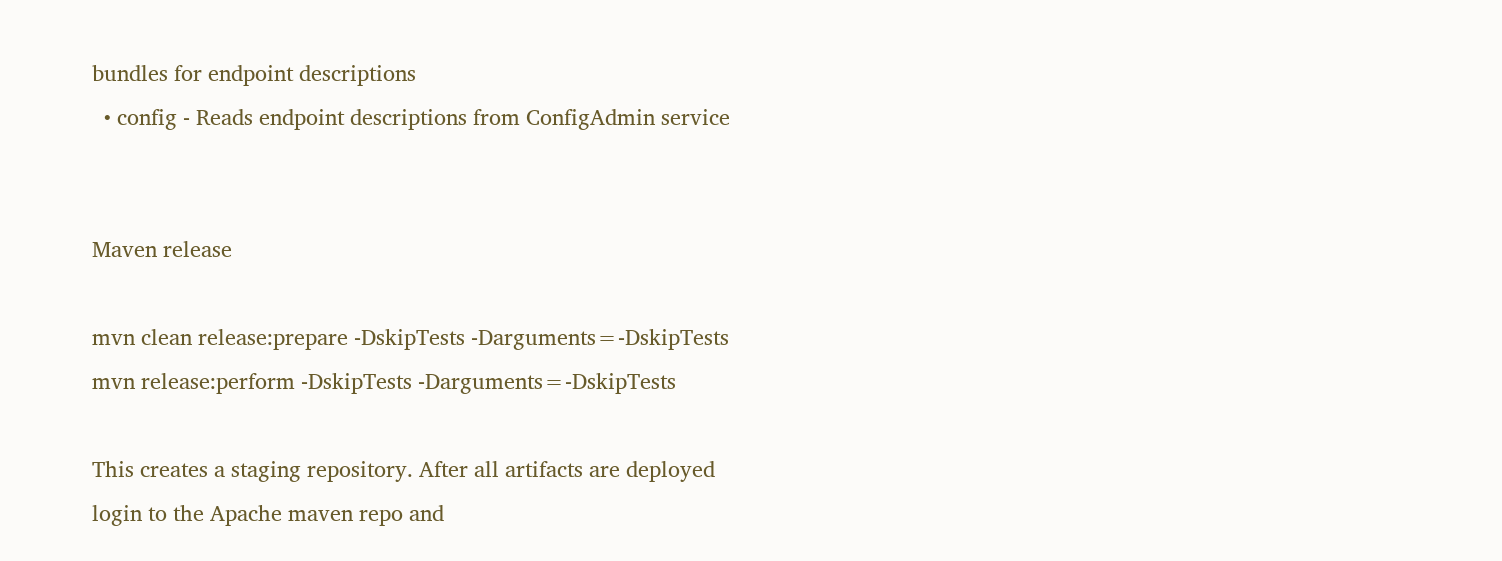bundles for endpoint descriptions
  • config - Reads endpoint descriptions from ConfigAdmin service


Maven release

mvn clean release:prepare -DskipTests -Darguments=-DskipTests
mvn release:perform -DskipTests -Darguments=-DskipTests

This creates a staging repository. After all artifacts are deployed login to the Apache maven repo and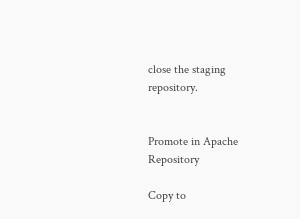close the staging repository.


Promote in Apache Repository

Copy to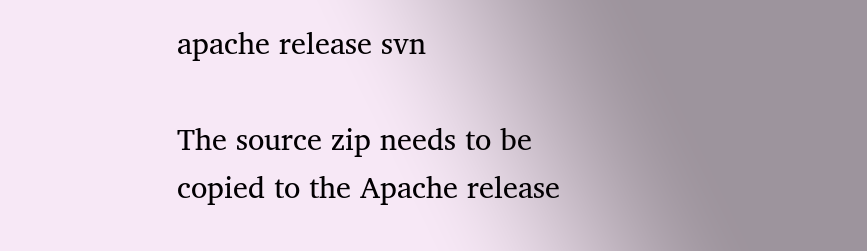apache release svn

The source zip needs to be copied to the Apache release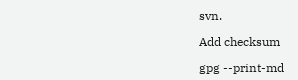svn.

Add checksum

gpg --print-md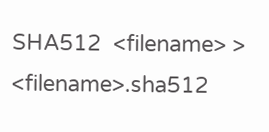SHA512  <filename> >  <filename>.sha512